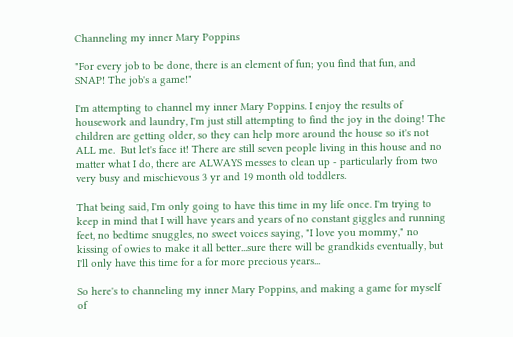Channeling my inner Mary Poppins

"For every job to be done, there is an element of fun; you find that fun, and SNAP! The job's a game!"

I'm attempting to channel my inner Mary Poppins. I enjoy the results of housework and laundry, I'm just still attempting to find the joy in the doing! The children are getting older, so they can help more around the house so it's not ALL me.  But let's face it! There are still seven people living in this house and no matter what I do, there are ALWAYS messes to clean up - particularly from two very busy and mischievous 3 yr and 19 month old toddlers.

That being said, I'm only going to have this time in my life once. I'm trying to keep in mind that I will have years and years of no constant giggles and running feet, no bedtime snuggles, no sweet voices saying, "I love you mommy," no kissing of owies to make it all better...sure there will be grandkids eventually, but I'll only have this time for a for more precious years...

So here's to channeling my inner Mary Poppins, and making a game for myself of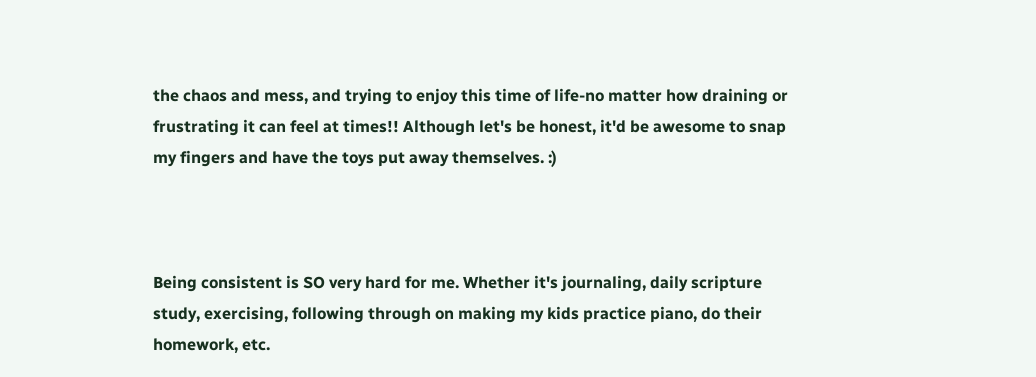the chaos and mess, and trying to enjoy this time of life-no matter how draining or frustrating it can feel at times!! Although let's be honest, it'd be awesome to snap my fingers and have the toys put away themselves. :)



Being consistent is SO very hard for me. Whether it's journaling, daily scripture study, exercising, following through on making my kids practice piano, do their homework, etc.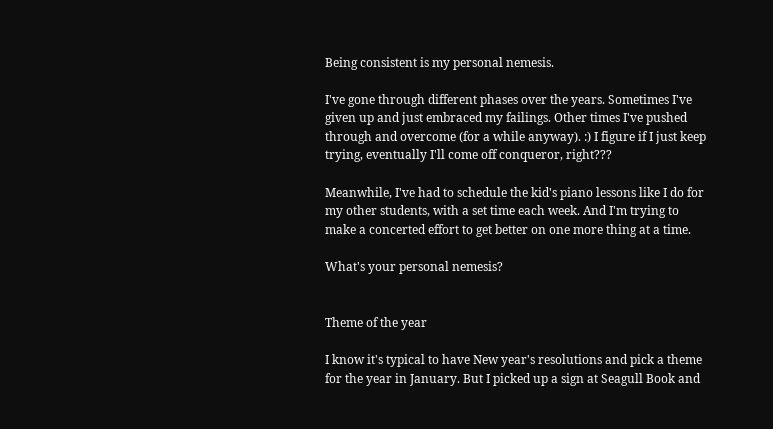Being consistent is my personal nemesis.

I've gone through different phases over the years. Sometimes I've given up and just embraced my failings. Other times I've pushed through and overcome (for a while anyway). :) I figure if I just keep trying, eventually I'll come off conqueror, right???

Meanwhile, I've had to schedule the kid's piano lessons like I do for my other students, with a set time each week. And I'm trying to make a concerted effort to get better on one more thing at a time.

What's your personal nemesis?


Theme of the year

I know it's typical to have New year's resolutions and pick a theme for the year in January. But I picked up a sign at Seagull Book and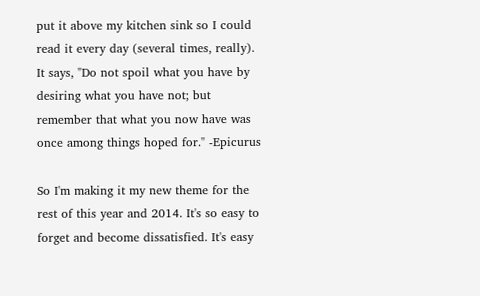put it above my kitchen sink so I could read it every day (several times, really). It says, "Do not spoil what you have by desiring what you have not; but remember that what you now have was once among things hoped for." -Epicurus

So I'm making it my new theme for the rest of this year and 2014. It's so easy to forget and become dissatisfied. It's easy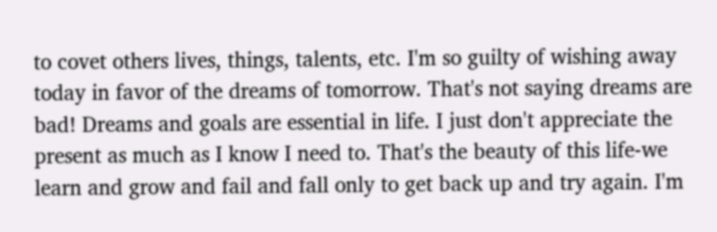to covet others lives, things, talents, etc. I'm so guilty of wishing away today in favor of the dreams of tomorrow. That's not saying dreams are bad! Dreams and goals are essential in life. I just don't appreciate the present as much as I know I need to. That's the beauty of this life-we learn and grow and fail and fall only to get back up and try again. I'm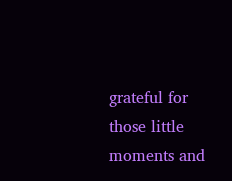grateful for those little moments and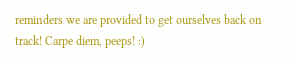reminders we are provided to get ourselves back on track! Carpe diem, peeps! :)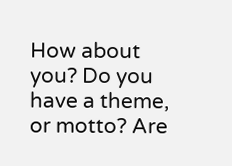How about you? Do you have a theme, or motto? Are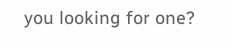you looking for one?